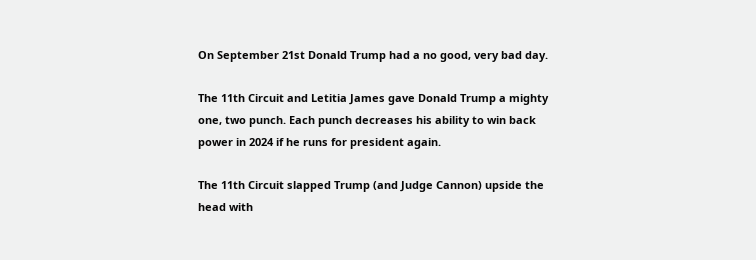On September 21st Donald Trump had a no good, very bad day.

The 11th Circuit and Letitia James gave Donald Trump a mighty one, two punch. Each punch decreases his ability to win back power in 2024 if he runs for president again.

The 11th Circuit slapped Trump (and Judge Cannon) upside the head with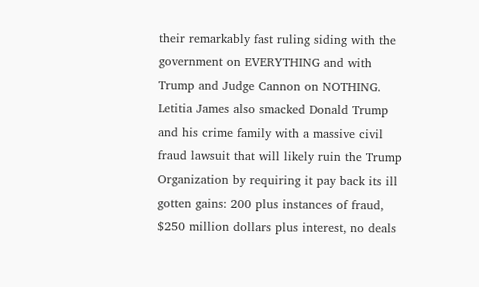their remarkably fast ruling siding with the government on EVERYTHING and with Trump and Judge Cannon on NOTHING. Letitia James also smacked Donald Trump and his crime family with a massive civil fraud lawsuit that will likely ruin the Trump Organization by requiring it pay back its ill gotten gains: 200 plus instances of fraud, $250 million dollars plus interest, no deals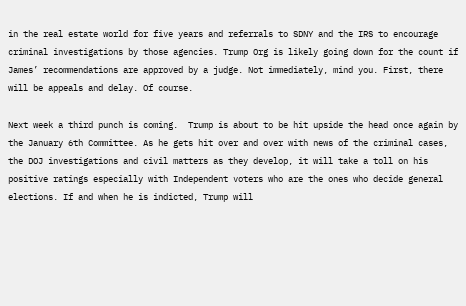in the real estate world for five years and referrals to SDNY and the IRS to encourage criminal investigations by those agencies. Trump Org is likely going down for the count if James’ recommendations are approved by a judge. Not immediately, mind you. First, there will be appeals and delay. Of course.

Next week a third punch is coming.  Trump is about to be hit upside the head once again by the January 6th Committee. As he gets hit over and over with news of the criminal cases, the DOJ investigations and civil matters as they develop, it will take a toll on his positive ratings especially with Independent voters who are the ones who decide general elections. If and when he is indicted, Trump will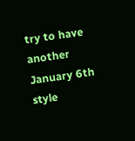try to have another January 6th style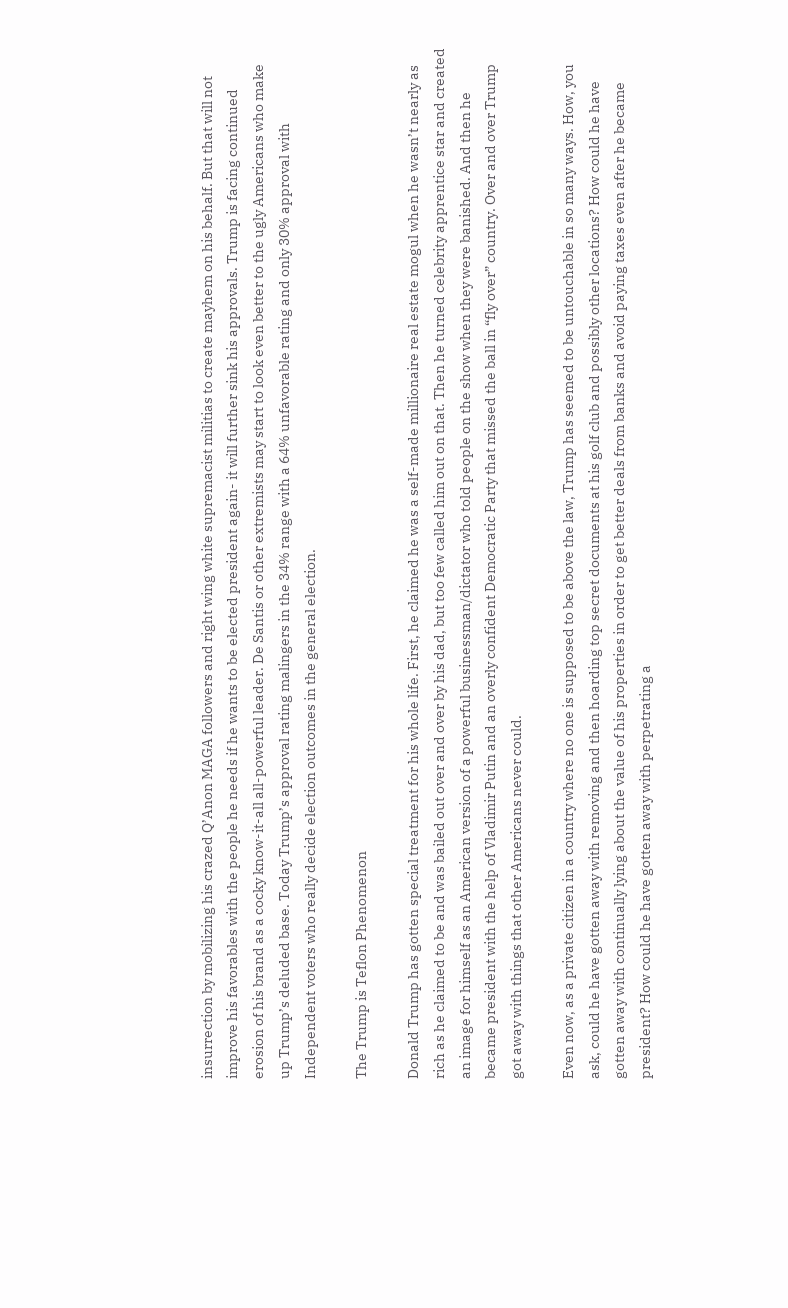insurrection by mobilizing his crazed Q’Anon MAGA followers and right wing white supremacist militias to create mayhem on his behalf. But that will not improve his favorables with the people he needs if he wants to be elected president again- it will further sink his approvals. Trump is facing continued erosion of his brand as a cocky know-it-all all-powerful leader. De Santis or other extremists may start to look even better to the ugly Americans who make up Trump’s deluded base. Today Trump’s approval rating malingers in the 34% range with a 64% unfavorable rating and only 30% approval with Independent voters who really decide election outcomes in the general election.

The Trump is Teflon Phenomenon

Donald Trump has gotten special treatment for his whole life. First, he claimed he was a self-made millionaire real estate mogul when he wasn’t nearly as rich as he claimed to be and was bailed out over and over by his dad, but too few called him out on that. Then he turned celebrity apprentice star and created an image for himself as an American version of a powerful businessman/dictator who told people on the show when they were banished. And then he became president with the help of Vladimir Putin and an overly confident Democratic Party that missed the ball in “fly over” country. Over and over Trump got away with things that other Americans never could.

Even now, as a private citizen in a country where no one is supposed to be above the law, Trump has seemed to be untouchable in so many ways. How, you ask, could he have gotten away with removing and then hoarding top secret documents at his golf club and possibly other locations? How could he have gotten away with continually lying about the value of his properties in order to get better deals from banks and avoid paying taxes even after he became president? How could he have gotten away with perpetrating a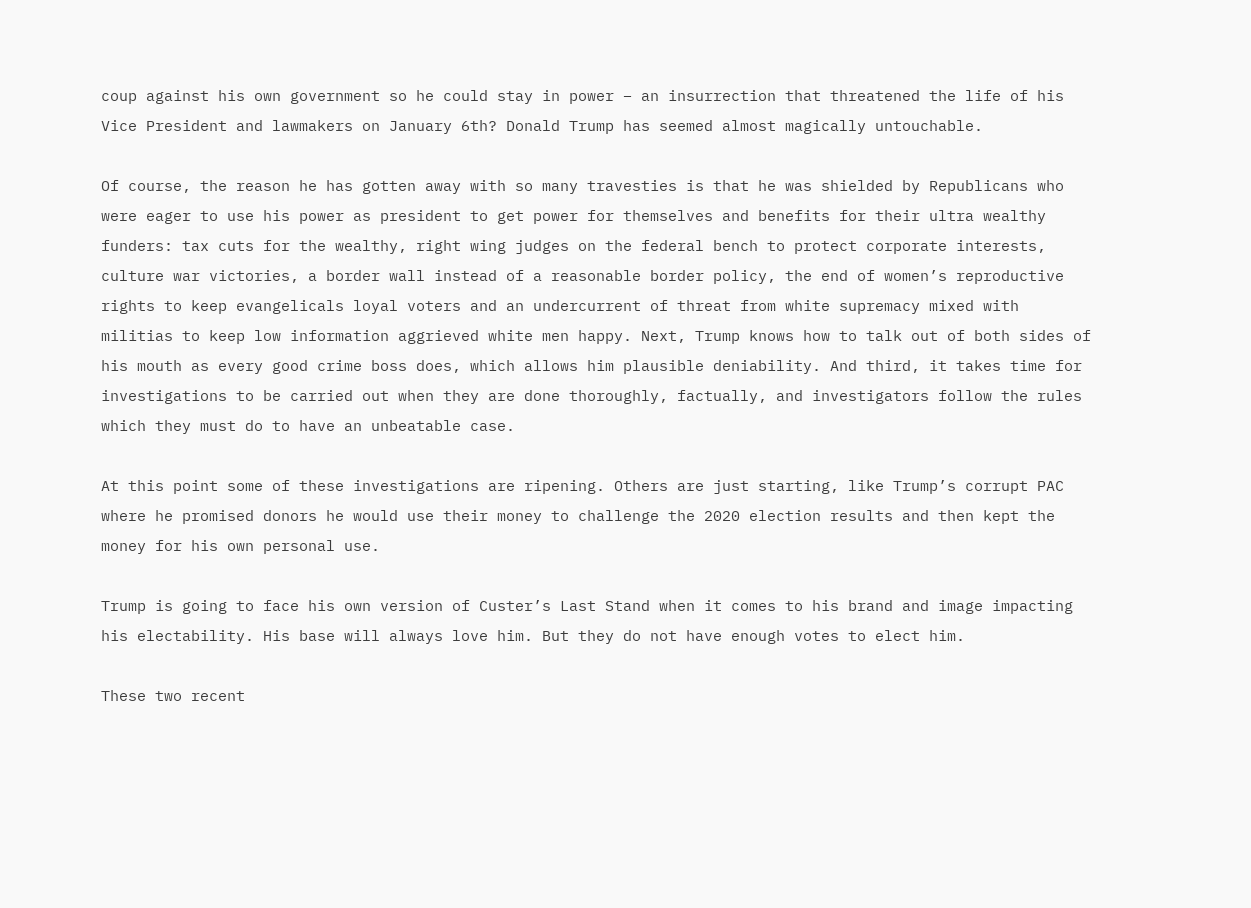coup against his own government so he could stay in power – an insurrection that threatened the life of his Vice President and lawmakers on January 6th? Donald Trump has seemed almost magically untouchable.

Of course, the reason he has gotten away with so many travesties is that he was shielded by Republicans who were eager to use his power as president to get power for themselves and benefits for their ultra wealthy funders: tax cuts for the wealthy, right wing judges on the federal bench to protect corporate interests, culture war victories, a border wall instead of a reasonable border policy, the end of women’s reproductive rights to keep evangelicals loyal voters and an undercurrent of threat from white supremacy mixed with militias to keep low information aggrieved white men happy. Next, Trump knows how to talk out of both sides of his mouth as every good crime boss does, which allows him plausible deniability. And third, it takes time for investigations to be carried out when they are done thoroughly, factually, and investigators follow the rules which they must do to have an unbeatable case.

At this point some of these investigations are ripening. Others are just starting, like Trump’s corrupt PAC where he promised donors he would use their money to challenge the 2020 election results and then kept the money for his own personal use.

Trump is going to face his own version of Custer’s Last Stand when it comes to his brand and image impacting his electability. His base will always love him. But they do not have enough votes to elect him.

These two recent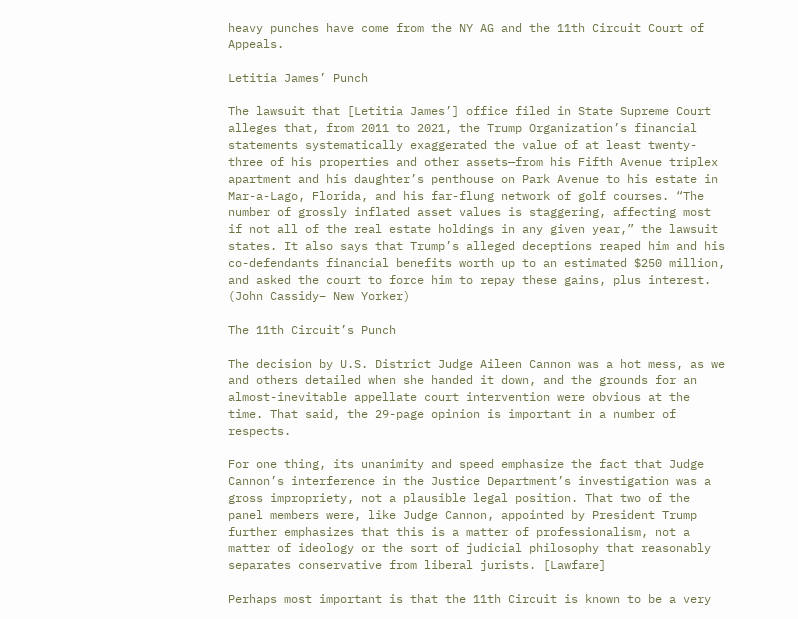heavy punches have come from the NY AG and the 11th Circuit Court of Appeals.

Letitia James’ Punch

The lawsuit that [Letitia James’] office filed in State Supreme Court alleges that, from 2011 to 2021, the Trump Organization’s financial statements systematically exaggerated the value of at least twenty-three of his properties and other assets—from his Fifth Avenue triplex apartment and his daughter’s penthouse on Park Avenue to his estate in Mar-a-Lago, Florida, and his far-flung network of golf courses. “The number of grossly inflated asset values is staggering, affecting most if not all of the real estate holdings in any given year,” the lawsuit states. It also says that Trump’s alleged deceptions reaped him and his co-defendants financial benefits worth up to an estimated $250 million, and asked the court to force him to repay these gains, plus interest. (John Cassidy– New Yorker)

The 11th Circuit’s Punch

The decision by U.S. District Judge Aileen Cannon was a hot mess, as we and others detailed when she handed it down, and the grounds for an almost-inevitable appellate court intervention were obvious at the time. That said, the 29-page opinion is important in a number of respects.

For one thing, its unanimity and speed emphasize the fact that Judge Cannon’s interference in the Justice Department’s investigation was a gross impropriety, not a plausible legal position. That two of the panel members were, like Judge Cannon, appointed by President Trump further emphasizes that this is a matter of professionalism, not a matter of ideology or the sort of judicial philosophy that reasonably separates conservative from liberal jurists. [Lawfare]

Perhaps most important is that the 11th Circuit is known to be a very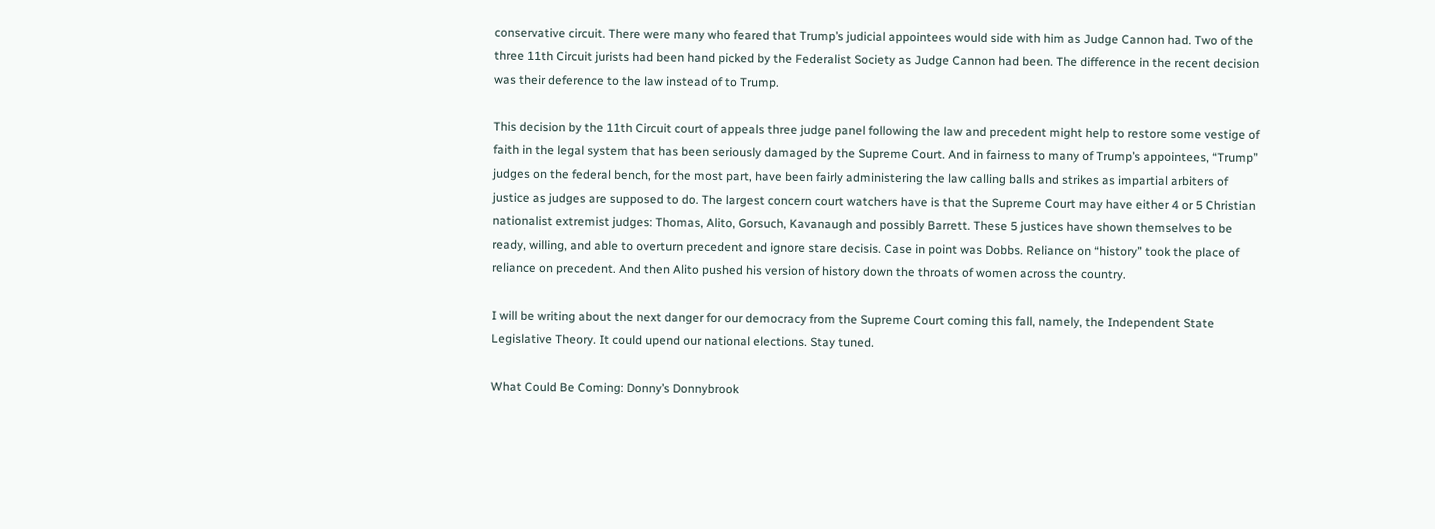conservative circuit. There were many who feared that Trump’s judicial appointees would side with him as Judge Cannon had. Two of the three 11th Circuit jurists had been hand picked by the Federalist Society as Judge Cannon had been. The difference in the recent decision was their deference to the law instead of to Trump.

This decision by the 11th Circuit court of appeals three judge panel following the law and precedent might help to restore some vestige of faith in the legal system that has been seriously damaged by the Supreme Court. And in fairness to many of Trump’s appointees, “Trump” judges on the federal bench, for the most part, have been fairly administering the law calling balls and strikes as impartial arbiters of justice as judges are supposed to do. The largest concern court watchers have is that the Supreme Court may have either 4 or 5 Christian nationalist extremist judges: Thomas, Alito, Gorsuch, Kavanaugh and possibly Barrett. These 5 justices have shown themselves to be ready, willing, and able to overturn precedent and ignore stare decisis. Case in point was Dobbs. Reliance on “history” took the place of reliance on precedent. And then Alito pushed his version of history down the throats of women across the country.

I will be writing about the next danger for our democracy from the Supreme Court coming this fall, namely, the Independent State Legislative Theory. It could upend our national elections. Stay tuned.

What Could Be Coming: Donny’s Donnybrook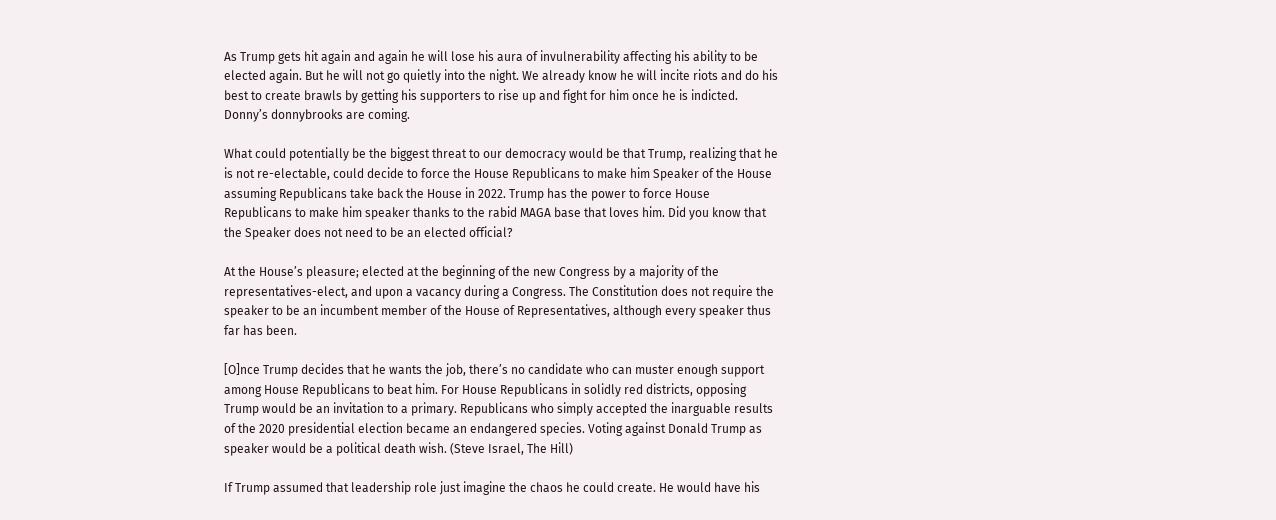As Trump gets hit again and again he will lose his aura of invulnerability affecting his ability to be elected again. But he will not go quietly into the night. We already know he will incite riots and do his best to create brawls by getting his supporters to rise up and fight for him once he is indicted. Donny’s donnybrooks are coming.

What could potentially be the biggest threat to our democracy would be that Trump, realizing that he is not re-electable, could decide to force the House Republicans to make him Speaker of the House assuming Republicans take back the House in 2022. Trump has the power to force House Republicans to make him speaker thanks to the rabid MAGA base that loves him. Did you know that the Speaker does not need to be an elected official?

At the House’s pleasure; elected at the beginning of the new Congress by a majority of the representatives-elect, and upon a vacancy during a Congress. The Constitution does not require the speaker to be an incumbent member of the House of Representatives, although every speaker thus far has been.

[O]nce Trump decides that he wants the job, there’s no candidate who can muster enough support among House Republicans to beat him. For House Republicans in solidly red districts, opposing Trump would be an invitation to a primary. Republicans who simply accepted the inarguable results of the 2020 presidential election became an endangered species. Voting against Donald Trump as speaker would be a political death wish. (Steve Israel, The Hill)

If Trump assumed that leadership role just imagine the chaos he could create. He would have his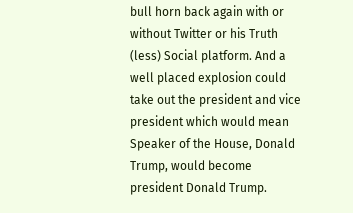bull horn back again with or without Twitter or his Truth (less) Social platform. And a well placed explosion could take out the president and vice president which would mean Speaker of the House, Donald Trump, would become president Donald Trump.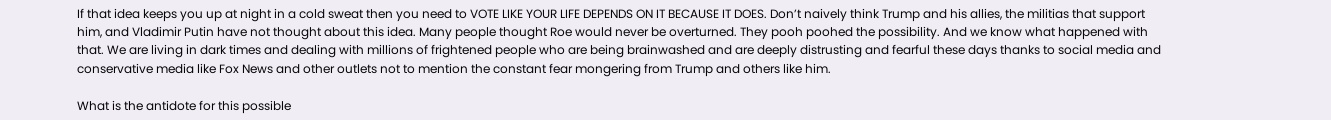If that idea keeps you up at night in a cold sweat then you need to VOTE LIKE YOUR LIFE DEPENDS ON IT BECAUSE IT DOES. Don’t naively think Trump and his allies, the militias that support him, and Vladimir Putin have not thought about this idea. Many people thought Roe would never be overturned. They pooh poohed the possibility. And we know what happened with that. We are living in dark times and dealing with millions of frightened people who are being brainwashed and are deeply distrusting and fearful these days thanks to social media and conservative media like Fox News and other outlets not to mention the constant fear mongering from Trump and others like him.

What is the antidote for this possible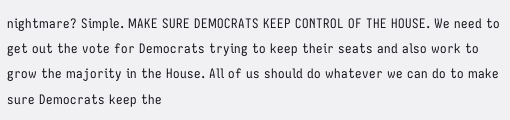nightmare? Simple. MAKE SURE DEMOCRATS KEEP CONTROL OF THE HOUSE. We need to get out the vote for Democrats trying to keep their seats and also work to grow the majority in the House. All of us should do whatever we can do to make sure Democrats keep the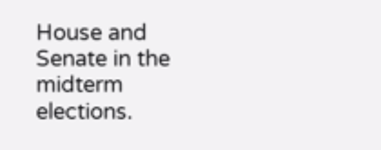House and Senate in the midterm elections.